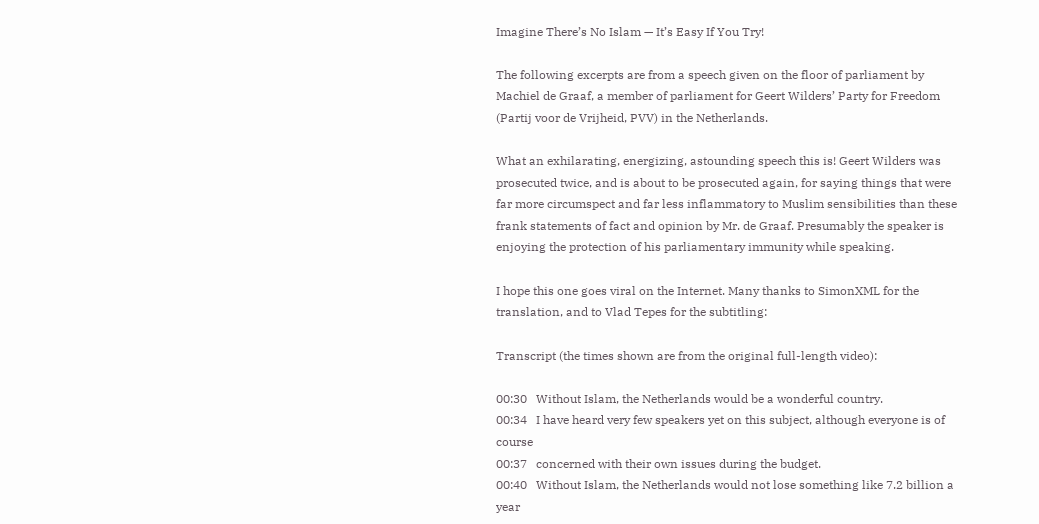Imagine There’s No Islam — It’s Easy If You Try!

The following excerpts are from a speech given on the floor of parliament by Machiel de Graaf, a member of parliament for Geert Wilders’ Party for Freedom (Partij voor de Vrijheid, PVV) in the Netherlands.

What an exhilarating, energizing, astounding speech this is! Geert Wilders was prosecuted twice, and is about to be prosecuted again, for saying things that were far more circumspect and far less inflammatory to Muslim sensibilities than these frank statements of fact and opinion by Mr. de Graaf. Presumably the speaker is enjoying the protection of his parliamentary immunity while speaking.

I hope this one goes viral on the Internet. Many thanks to SimonXML for the translation, and to Vlad Tepes for the subtitling:

Transcript (the times shown are from the original full-length video):

00:30   Without Islam, the Netherlands would be a wonderful country.
00:34   I have heard very few speakers yet on this subject, although everyone is of course
00:37   concerned with their own issues during the budget.
00:40   Without Islam, the Netherlands would not lose something like 7.2 billion a year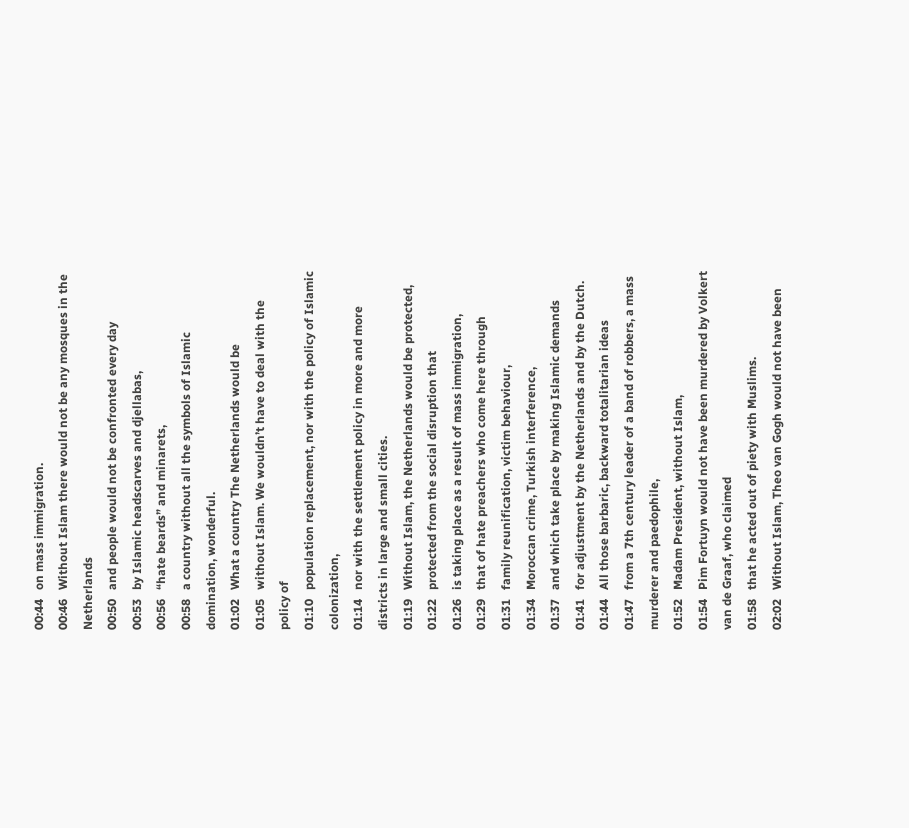00:44   on mass immigration.
00:46   Without Islam there would not be any mosques in the Netherlands
00:50   and people would not be confronted every day
00:53   by Islamic headscarves and djellabas,
00:56   “hate beards” and minarets,
00:58   a country without all the symbols of Islamic domination, wonderful.
01:02   What a country The Netherlands would be
01:05   without Islam. We wouldn’t have to deal with the policy of
01:10   population replacement, nor with the policy of Islamic colonization,
01:14   nor with the settlement policy in more and more districts in large and small cities.
01:19   Without Islam, the Netherlands would be protected,
01:22   protected from the social disruption that
01:26   is taking place as a result of mass immigration,
01:29   that of hate preachers who come here through
01:31   family reunification, victim behaviour,
01:34   Moroccan crime, Turkish interference,
01:37   and which take place by making Islamic demands
01:41   for adjustment by the Netherlands and by the Dutch.
01:44   All those barbaric, backward totalitarian ideas
01:47   from a 7th century leader of a band of robbers, a mass murderer and paedophile,
01:52   Madam President, without Islam,
01:54   Pim Fortuyn would not have been murdered by Volkert van de Graaf, who claimed
01:58   that he acted out of piety with Muslims.
02:02   Without Islam, Theo van Gogh would not have been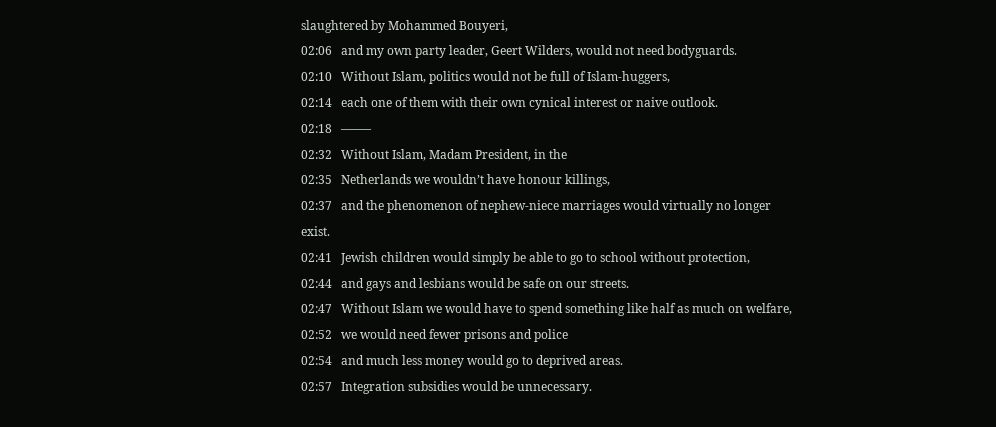slaughtered by Mohammed Bouyeri,
02:06   and my own party leader, Geert Wilders, would not need bodyguards.
02:10   Without Islam, politics would not be full of Islam-huggers,
02:14   each one of them with their own cynical interest or naive outlook.
02:18   ——–
02:32   Without Islam, Madam President, in the
02:35   Netherlands we wouldn’t have honour killings,
02:37   and the phenomenon of nephew-niece marriages would virtually no longer exist.
02:41   Jewish children would simply be able to go to school without protection,
02:44   and gays and lesbians would be safe on our streets.
02:47   Without Islam we would have to spend something like half as much on welfare,
02:52   we would need fewer prisons and police
02:54   and much less money would go to deprived areas.
02:57   Integration subsidies would be unnecessary.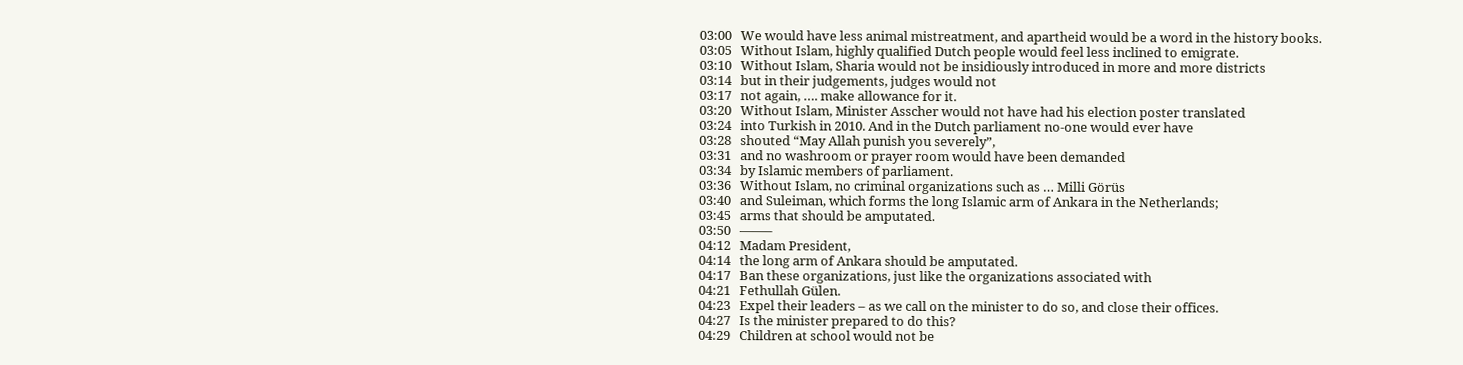03:00   We would have less animal mistreatment, and apartheid would be a word in the history books.
03:05   Without Islam, highly qualified Dutch people would feel less inclined to emigrate.
03:10   Without Islam, Sharia would not be insidiously introduced in more and more districts
03:14   but in their judgements, judges would not
03:17   not again, …. make allowance for it.
03:20   Without Islam, Minister Asscher would not have had his election poster translated
03:24   into Turkish in 2010. And in the Dutch parliament no-one would ever have
03:28   shouted “May Allah punish you severely”,
03:31   and no washroom or prayer room would have been demanded
03:34   by Islamic members of parliament.
03:36   Without Islam, no criminal organizations such as … Milli Görüs
03:40   and Suleiman, which forms the long Islamic arm of Ankara in the Netherlands;
03:45   arms that should be amputated.
03:50   ——–
04:12   Madam President,
04:14   the long arm of Ankara should be amputated.
04:17   Ban these organizations, just like the organizations associated with
04:21   Fethullah Gülen.
04:23   Expel their leaders – as we call on the minister to do so, and close their offices.
04:27   Is the minister prepared to do this?
04:29   Children at school would not be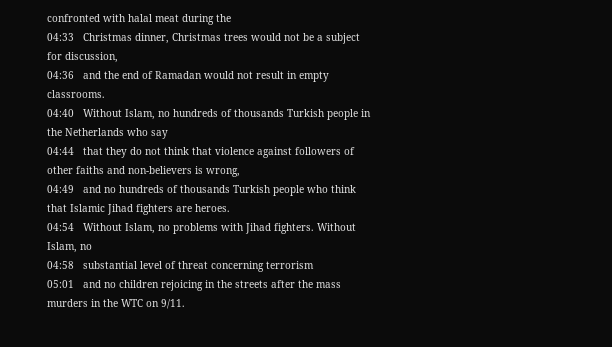confronted with halal meat during the
04:33   Christmas dinner, Christmas trees would not be a subject for discussion,
04:36   and the end of Ramadan would not result in empty classrooms.
04:40   Without Islam, no hundreds of thousands Turkish people in the Netherlands who say
04:44   that they do not think that violence against followers of other faiths and non-believers is wrong,
04:49   and no hundreds of thousands Turkish people who think that Islamic Jihad fighters are heroes.
04:54   Without Islam, no problems with Jihad fighters. Without Islam, no
04:58   substantial level of threat concerning terrorism
05:01   and no children rejoicing in the streets after the mass murders in the WTC on 9/11.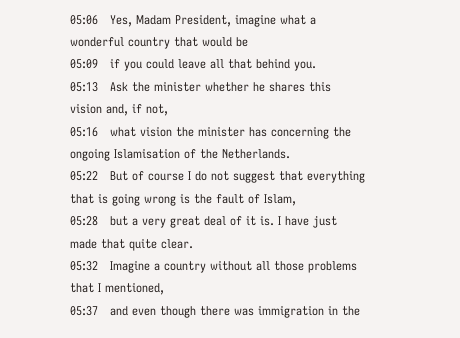05:06   Yes, Madam President, imagine what a wonderful country that would be
05:09   if you could leave all that behind you.
05:13   Ask the minister whether he shares this vision and, if not,
05:16   what vision the minister has concerning the ongoing Islamisation of the Netherlands.
05:22   But of course I do not suggest that everything that is going wrong is the fault of Islam,
05:28   but a very great deal of it is. I have just made that quite clear.
05:32   Imagine a country without all those problems that I mentioned,
05:37   and even though there was immigration in the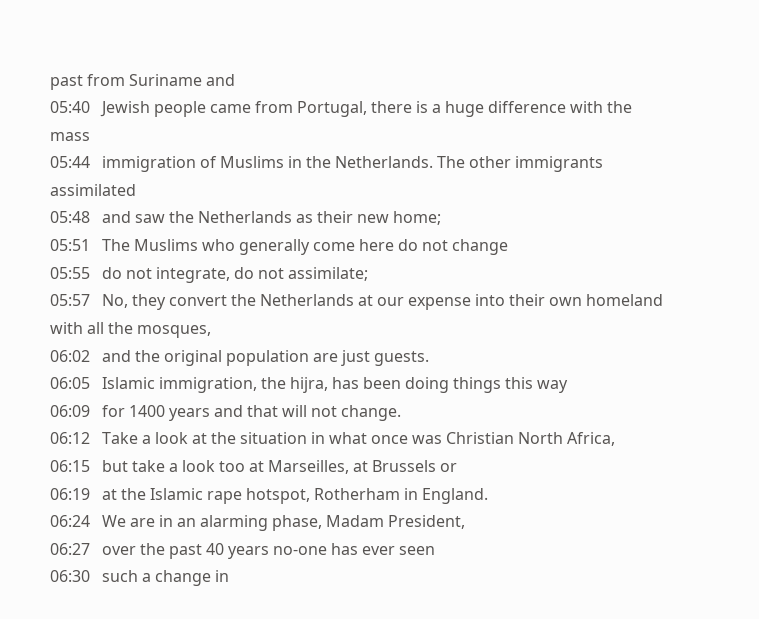past from Suriname and
05:40   Jewish people came from Portugal, there is a huge difference with the mass
05:44   immigration of Muslims in the Netherlands. The other immigrants assimilated
05:48   and saw the Netherlands as their new home;
05:51   The Muslims who generally come here do not change
05:55   do not integrate, do not assimilate;
05:57   No, they convert the Netherlands at our expense into their own homeland with all the mosques,
06:02   and the original population are just guests.
06:05   Islamic immigration, the hijra, has been doing things this way
06:09   for 1400 years and that will not change.
06:12   Take a look at the situation in what once was Christian North Africa,
06:15   but take a look too at Marseilles, at Brussels or
06:19   at the Islamic rape hotspot, Rotherham in England.
06:24   We are in an alarming phase, Madam President,
06:27   over the past 40 years no-one has ever seen
06:30   such a change in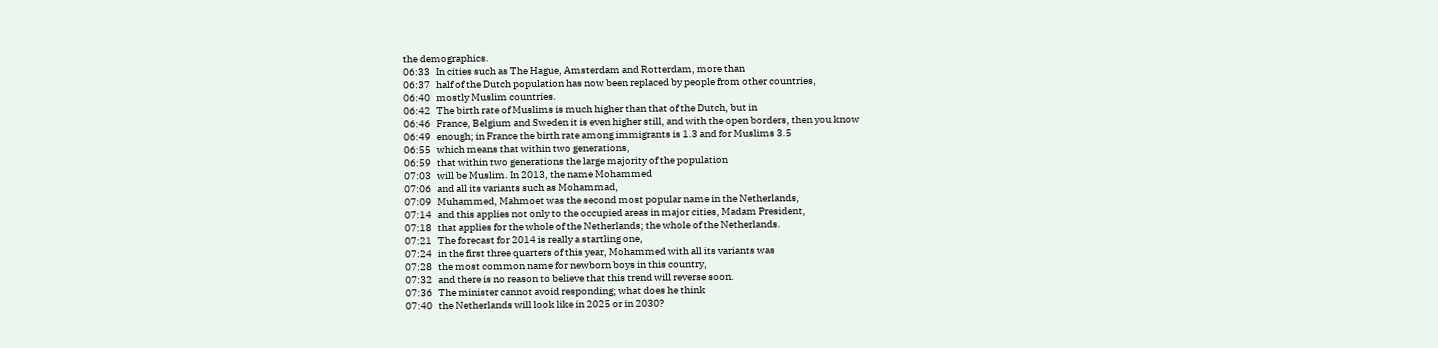the demographics.
06:33   In cities such as The Hague, Amsterdam and Rotterdam, more than
06:37   half of the Dutch population has now been replaced by people from other countries,
06:40   mostly Muslim countries.
06:42   The birth rate of Muslims is much higher than that of the Dutch, but in
06:46   France, Belgium and Sweden it is even higher still, and with the open borders, then you know
06:49   enough; in France the birth rate among immigrants is 1.3 and for Muslims 3.5
06:55   which means that within two generations,
06:59   that within two generations the large majority of the population
07:03   will be Muslim. In 2013, the name Mohammed
07:06   and all its variants such as Mohammad,
07:09   Muhammed, Mahmoet was the second most popular name in the Netherlands,
07:14   and this applies not only to the occupied areas in major cities, Madam President,
07:18   that applies for the whole of the Netherlands; the whole of the Netherlands.
07:21   The forecast for 2014 is really a startling one,
07:24   in the first three quarters of this year, Mohammed with all its variants was
07:28   the most common name for newborn boys in this country,
07:32   and there is no reason to believe that this trend will reverse soon.
07:36   The minister cannot avoid responding; what does he think
07:40   the Netherlands will look like in 2025 or in 2030?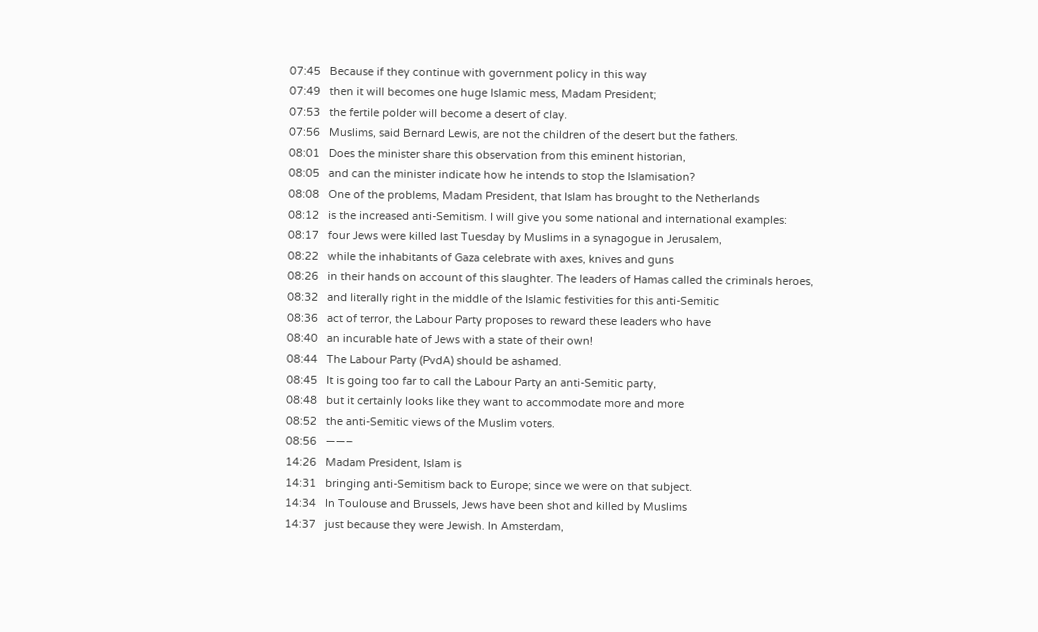07:45   Because if they continue with government policy in this way
07:49   then it will becomes one huge Islamic mess, Madam President;
07:53   the fertile polder will become a desert of clay.
07:56   Muslims, said Bernard Lewis, are not the children of the desert but the fathers.
08:01   Does the minister share this observation from this eminent historian,
08:05   and can the minister indicate how he intends to stop the Islamisation?
08:08   One of the problems, Madam President, that Islam has brought to the Netherlands
08:12   is the increased anti-Semitism. I will give you some national and international examples:
08:17   four Jews were killed last Tuesday by Muslims in a synagogue in Jerusalem,
08:22   while the inhabitants of Gaza celebrate with axes, knives and guns
08:26   in their hands on account of this slaughter. The leaders of Hamas called the criminals heroes,
08:32   and literally right in the middle of the Islamic festivities for this anti-Semitic
08:36   act of terror, the Labour Party proposes to reward these leaders who have
08:40   an incurable hate of Jews with a state of their own!
08:44   The Labour Party (PvdA) should be ashamed.
08:45   It is going too far to call the Labour Party an anti-Semitic party,
08:48   but it certainly looks like they want to accommodate more and more
08:52   the anti-Semitic views of the Muslim voters.
08:56   ——–
14:26   Madam President, Islam is
14:31   bringing anti-Semitism back to Europe; since we were on that subject.
14:34   In Toulouse and Brussels, Jews have been shot and killed by Muslims
14:37   just because they were Jewish. In Amsterdam,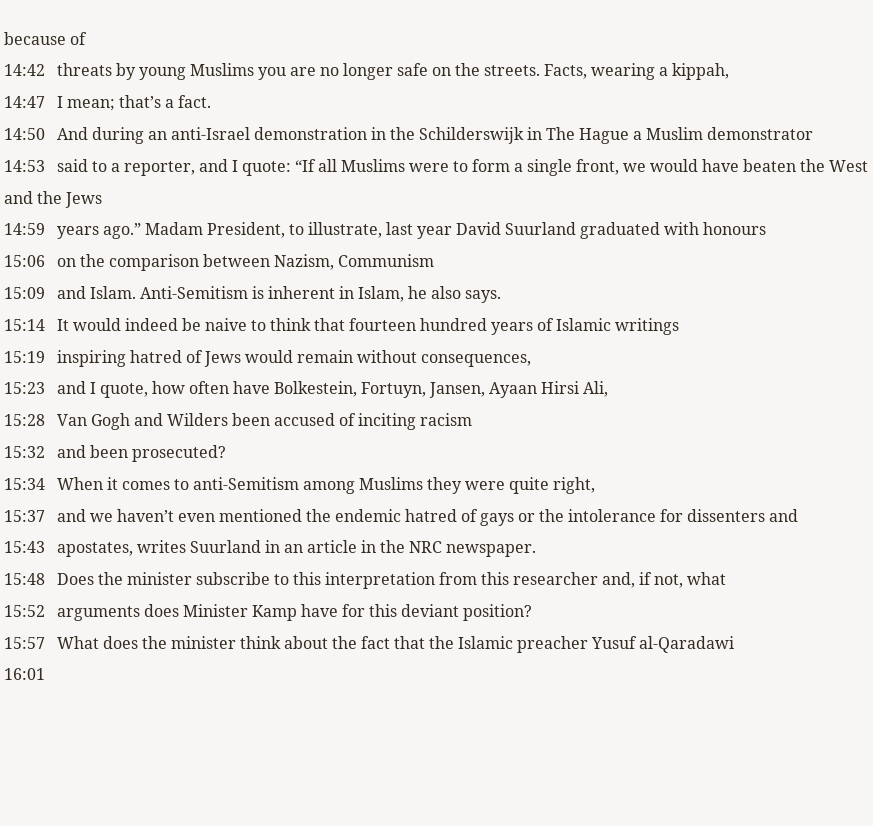because of
14:42   threats by young Muslims you are no longer safe on the streets. Facts, wearing a kippah,
14:47   I mean; that’s a fact.
14:50   And during an anti-Israel demonstration in the Schilderswijk in The Hague a Muslim demonstrator
14:53   said to a reporter, and I quote: “If all Muslims were to form a single front, we would have beaten the West and the Jews
14:59   years ago.” Madam President, to illustrate, last year David Suurland graduated with honours
15:06   on the comparison between Nazism, Communism
15:09   and Islam. Anti-Semitism is inherent in Islam, he also says.
15:14   It would indeed be naive to think that fourteen hundred years of Islamic writings
15:19   inspiring hatred of Jews would remain without consequences,
15:23   and I quote, how often have Bolkestein, Fortuyn, Jansen, Ayaan Hirsi Ali,
15:28   Van Gogh and Wilders been accused of inciting racism
15:32   and been prosecuted?
15:34   When it comes to anti-Semitism among Muslims they were quite right,
15:37   and we haven’t even mentioned the endemic hatred of gays or the intolerance for dissenters and
15:43   apostates, writes Suurland in an article in the NRC newspaper.
15:48   Does the minister subscribe to this interpretation from this researcher and, if not, what
15:52   arguments does Minister Kamp have for this deviant position?
15:57   What does the minister think about the fact that the Islamic preacher Yusuf al-Qaradawi
16:01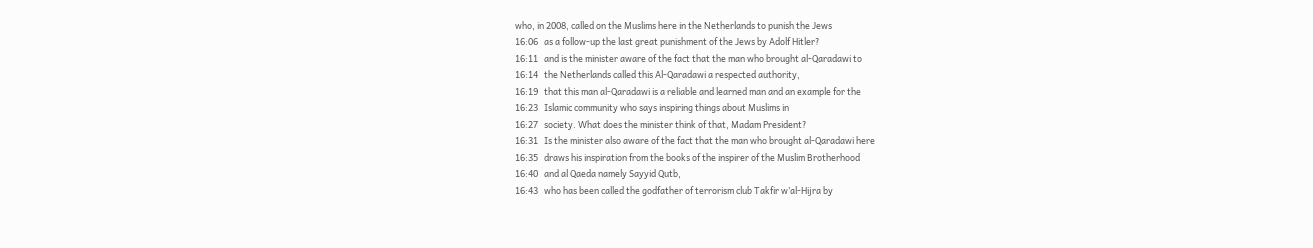who, in 2008, called on the Muslims here in the Netherlands to punish the Jews
16:06   as a follow-up the last great punishment of the Jews by Adolf Hitler?
16:11   and is the minister aware of the fact that the man who brought al-Qaradawi to
16:14   the Netherlands called this Al-Qaradawi a respected authority,
16:19   that this man al-Qaradawi is a reliable and learned man and an example for the
16:23   Islamic community who says inspiring things about Muslims in
16:27   society. What does the minister think of that, Madam President?
16:31   Is the minister also aware of the fact that the man who brought al-Qaradawi here
16:35   draws his inspiration from the books of the inspirer of the Muslim Brotherhood
16:40   and al Qaeda namely Sayyid Qutb,
16:43   who has been called the godfather of terrorism club Takfir w’al-Hijra by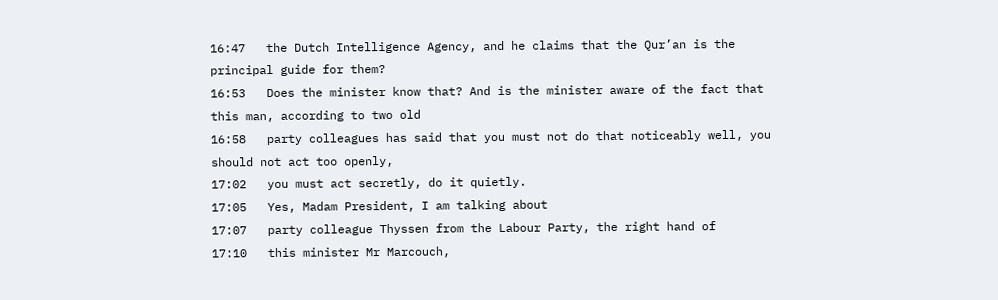16:47   the Dutch Intelligence Agency, and he claims that the Qur’an is the principal guide for them?
16:53   Does the minister know that? And is the minister aware of the fact that this man, according to two old
16:58   party colleagues has said that you must not do that noticeably well, you should not act too openly,
17:02   you must act secretly, do it quietly.
17:05   Yes, Madam President, I am talking about
17:07   party colleague Thyssen from the Labour Party, the right hand of
17:10   this minister Mr Marcouch,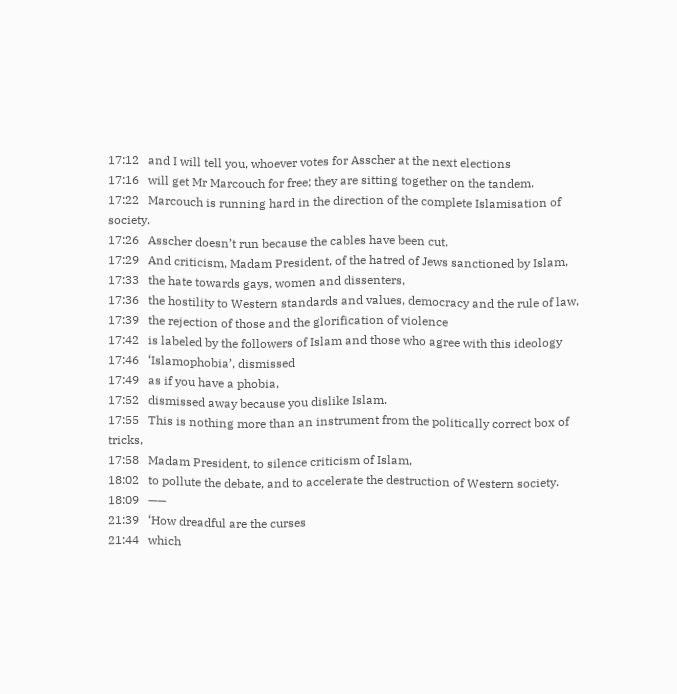17:12   and I will tell you, whoever votes for Asscher at the next elections
17:16   will get Mr Marcouch for free; they are sitting together on the tandem.
17:22   Marcouch is running hard in the direction of the complete Islamisation of society.
17:26   Asscher doesn’t run because the cables have been cut.
17:29   And criticism, Madam President, of the hatred of Jews sanctioned by Islam,
17:33   the hate towards gays, women and dissenters,
17:36   the hostility to Western standards and values, democracy and the rule of law,
17:39   the rejection of those and the glorification of violence
17:42   is labeled by the followers of Islam and those who agree with this ideology
17:46   ‘Islamophobia’, dismissed
17:49   as if you have a phobia,
17:52   dismissed away because you dislike Islam.
17:55   This is nothing more than an instrument from the politically correct box of tricks,
17:58   Madam President, to silence criticism of Islam,
18:02   to pollute the debate, and to accelerate the destruction of Western society.
18:09   ——
21:39   ‘How dreadful are the curses
21:44   which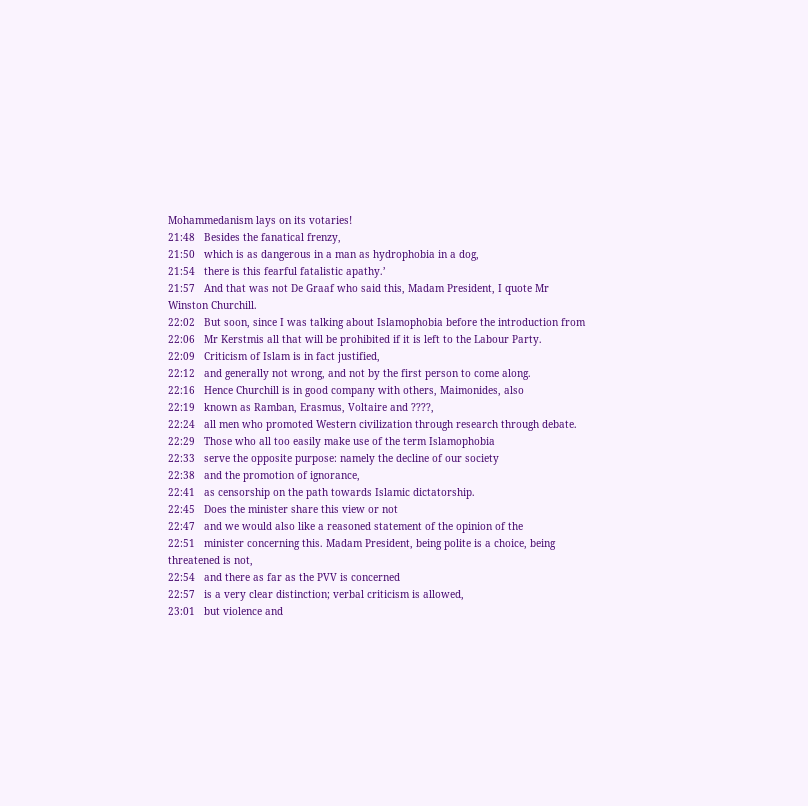Mohammedanism lays on its votaries!
21:48   Besides the fanatical frenzy,
21:50   which is as dangerous in a man as hydrophobia in a dog,
21:54   there is this fearful fatalistic apathy.’
21:57   And that was not De Graaf who said this, Madam President, I quote Mr Winston Churchill.
22:02   But soon, since I was talking about Islamophobia before the introduction from
22:06   Mr Kerstmis all that will be prohibited if it is left to the Labour Party.
22:09   Criticism of Islam is in fact justified,
22:12   and generally not wrong, and not by the first person to come along.
22:16   Hence Churchill is in good company with others, Maimonides, also
22:19   known as Ramban, Erasmus, Voltaire and ????,
22:24   all men who promoted Western civilization through research through debate.
22:29   Those who all too easily make use of the term Islamophobia
22:33   serve the opposite purpose: namely the decline of our society
22:38   and the promotion of ignorance,
22:41   as censorship on the path towards Islamic dictatorship.
22:45   Does the minister share this view or not
22:47   and we would also like a reasoned statement of the opinion of the
22:51   minister concerning this. Madam President, being polite is a choice, being threatened is not,
22:54   and there as far as the PVV is concerned
22:57   is a very clear distinction; verbal criticism is allowed,
23:01   but violence and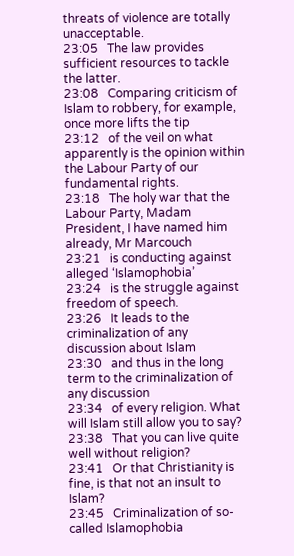threats of violence are totally unacceptable.
23:05   The law provides sufficient resources to tackle the latter.
23:08   Comparing criticism of Islam to robbery, for example, once more lifts the tip
23:12   of the veil on what apparently is the opinion within the Labour Party of our fundamental rights.
23:18   The holy war that the Labour Party, Madam President, I have named him already, Mr Marcouch
23:21   is conducting against alleged ‘Islamophobia’
23:24   is the struggle against freedom of speech.
23:26   It leads to the criminalization of any discussion about Islam
23:30   and thus in the long term to the criminalization of any discussion
23:34   of every religion. What will Islam still allow you to say?
23:38   That you can live quite well without religion?
23:41   Or that Christianity is fine, is that not an insult to Islam?
23:45   Criminalization of so-called Islamophobia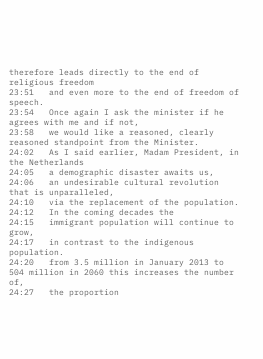therefore leads directly to the end of religious freedom
23:51   and even more to the end of freedom of speech.
23:54   Once again I ask the minister if he agrees with me and if not,
23:58   we would like a reasoned, clearly reasoned standpoint from the Minister.
24:02   As I said earlier, Madam President, in the Netherlands
24:05   a demographic disaster awaits us,
24:06   an undesirable cultural revolution that is unparalleled,
24:10   via the replacement of the population.
24:12   In the coming decades the
24:15   immigrant population will continue to grow,
24:17   in contrast to the indigenous population.
24:20   from 3.5 million in January 2013 to 504 million in 2060 this increases the number of,
24:27   the proportion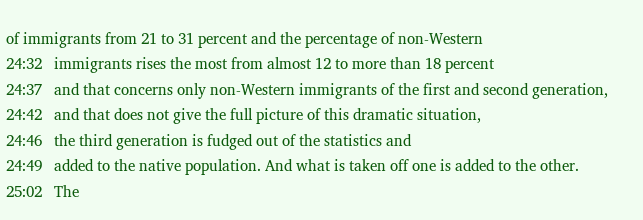of immigrants from 21 to 31 percent and the percentage of non-Western
24:32   immigrants rises the most from almost 12 to more than 18 percent
24:37   and that concerns only non-Western immigrants of the first and second generation,
24:42   and that does not give the full picture of this dramatic situation,
24:46   the third generation is fudged out of the statistics and
24:49   added to the native population. And what is taken off one is added to the other.
25:02   The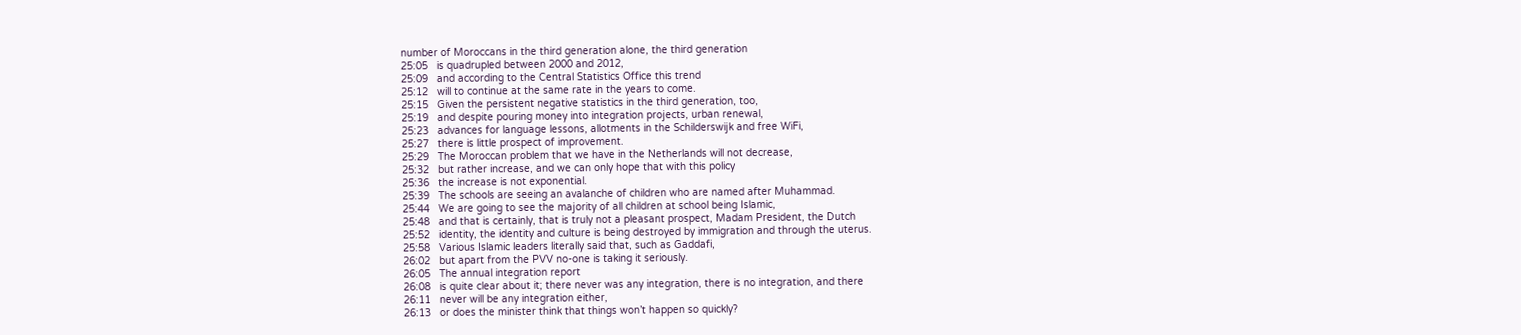number of Moroccans in the third generation alone, the third generation
25:05   is quadrupled between 2000 and 2012,
25:09   and according to the Central Statistics Office this trend
25:12   will to continue at the same rate in the years to come.
25:15   Given the persistent negative statistics in the third generation, too,
25:19   and despite pouring money into integration projects, urban renewal,
25:23   advances for language lessons, allotments in the Schilderswijk and free WiFi,
25:27   there is little prospect of improvement.
25:29   The Moroccan problem that we have in the Netherlands will not decrease,
25:32   but rather increase, and we can only hope that with this policy
25:36   the increase is not exponential.
25:39   The schools are seeing an avalanche of children who are named after Muhammad.
25:44   We are going to see the majority of all children at school being Islamic,
25:48   and that is certainly, that is truly not a pleasant prospect, Madam President, the Dutch
25:52   identity, the identity and culture is being destroyed by immigration and through the uterus.
25:58   Various Islamic leaders literally said that, such as Gaddafi,
26:02   but apart from the PVV no-one is taking it seriously.
26:05   The annual integration report
26:08   is quite clear about it; there never was any integration, there is no integration, and there
26:11   never will be any integration either,
26:13   or does the minister think that things won’t happen so quickly?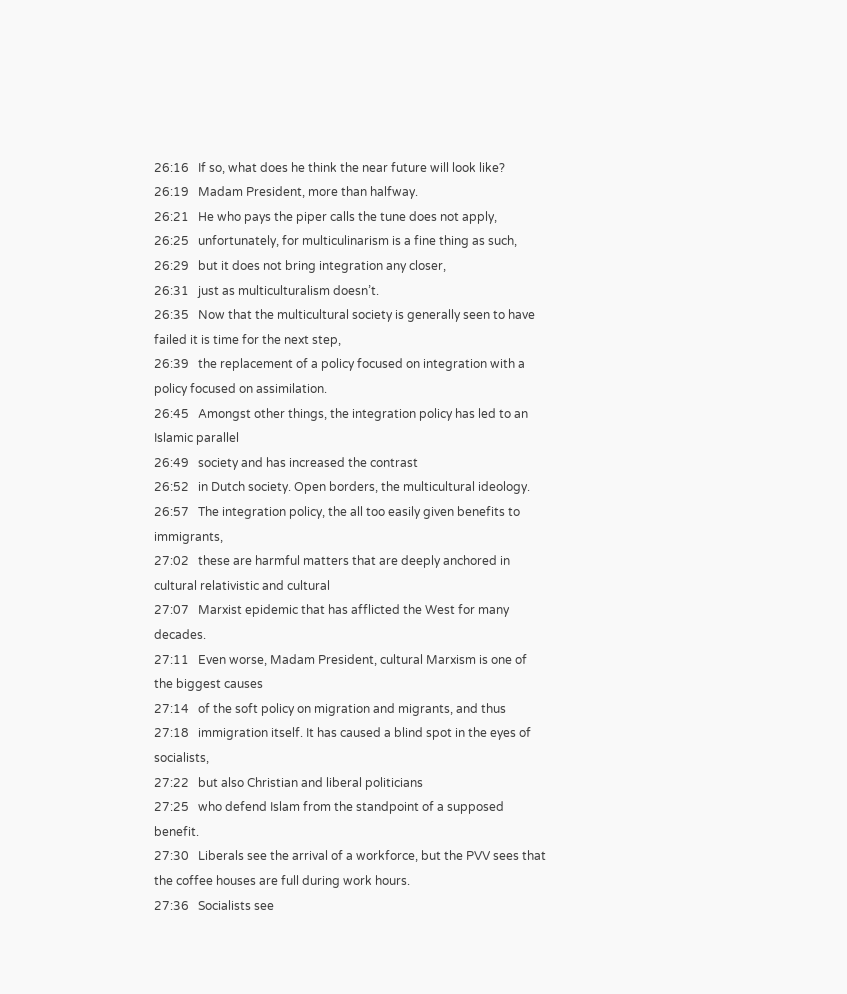26:16   If so, what does he think the near future will look like?
26:19   Madam President, more than halfway.
26:21   He who pays the piper calls the tune does not apply,
26:25   unfortunately, for multiculinarism is a fine thing as such,
26:29   but it does not bring integration any closer,
26:31   just as multiculturalism doesn’t.
26:35   Now that the multicultural society is generally seen to have failed it is time for the next step,
26:39   the replacement of a policy focused on integration with a policy focused on assimilation.
26:45   Amongst other things, the integration policy has led to an Islamic parallel
26:49   society and has increased the contrast
26:52   in Dutch society. Open borders, the multicultural ideology.
26:57   The integration policy, the all too easily given benefits to immigrants,
27:02   these are harmful matters that are deeply anchored in cultural relativistic and cultural
27:07   Marxist epidemic that has afflicted the West for many decades.
27:11   Even worse, Madam President, cultural Marxism is one of the biggest causes
27:14   of the soft policy on migration and migrants, and thus
27:18   immigration itself. It has caused a blind spot in the eyes of socialists,
27:22   but also Christian and liberal politicians
27:25   who defend Islam from the standpoint of a supposed benefit.
27:30   Liberals see the arrival of a workforce, but the PVV sees that the coffee houses are full during work hours.
27:36   Socialists see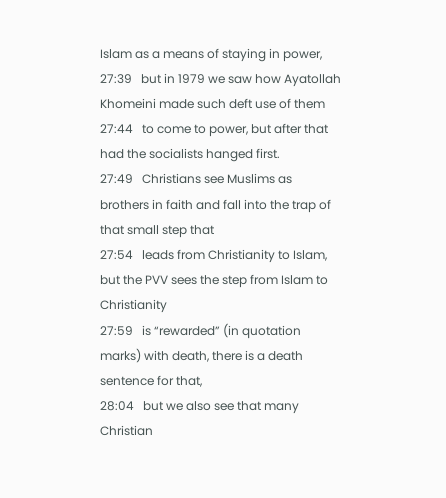Islam as a means of staying in power,
27:39   but in 1979 we saw how Ayatollah Khomeini made such deft use of them
27:44   to come to power, but after that had the socialists hanged first.
27:49   Christians see Muslims as brothers in faith and fall into the trap of that small step that
27:54   leads from Christianity to Islam, but the PVV sees the step from Islam to Christianity
27:59   is “rewarded” (in quotation marks) with death, there is a death sentence for that,
28:04   but we also see that many Christian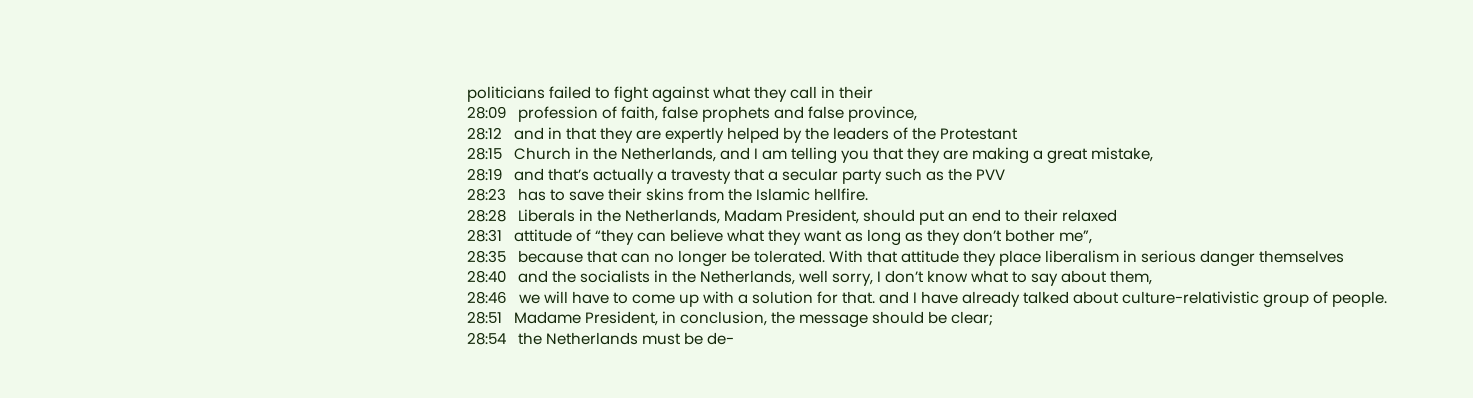politicians failed to fight against what they call in their
28:09   profession of faith, false prophets and false province,
28:12   and in that they are expertly helped by the leaders of the Protestant
28:15   Church in the Netherlands, and I am telling you that they are making a great mistake,
28:19   and that’s actually a travesty that a secular party such as the PVV
28:23   has to save their skins from the Islamic hellfire.
28:28   Liberals in the Netherlands, Madam President, should put an end to their relaxed
28:31   attitude of “they can believe what they want as long as they don’t bother me”,
28:35   because that can no longer be tolerated. With that attitude they place liberalism in serious danger themselves
28:40   and the socialists in the Netherlands, well sorry, I don’t know what to say about them,
28:46   we will have to come up with a solution for that. and I have already talked about culture-relativistic group of people.
28:51   Madame President, in conclusion, the message should be clear;
28:54   the Netherlands must be de-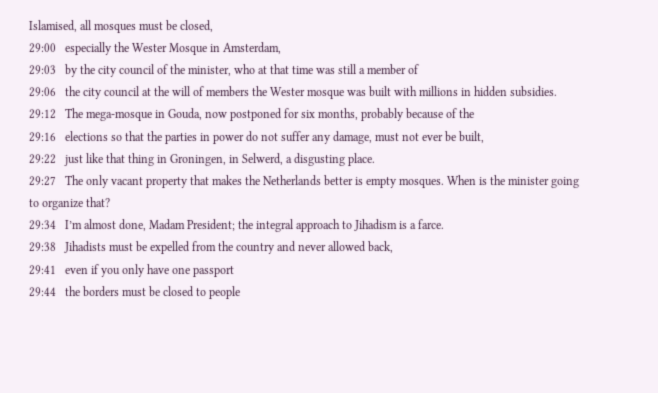Islamised, all mosques must be closed,
29:00   especially the Wester Mosque in Amsterdam,
29:03   by the city council of the minister, who at that time was still a member of
29:06   the city council at the will of members the Wester mosque was built with millions in hidden subsidies.
29:12   The mega-mosque in Gouda, now postponed for six months, probably because of the
29:16   elections so that the parties in power do not suffer any damage, must not ever be built,
29:22   just like that thing in Groningen, in Selwerd, a disgusting place.
29:27   The only vacant property that makes the Netherlands better is empty mosques. When is the minister going to organize that?
29:34   I’m almost done, Madam President; the integral approach to Jihadism is a farce.
29:38   Jihadists must be expelled from the country and never allowed back,
29:41   even if you only have one passport
29:44   the borders must be closed to people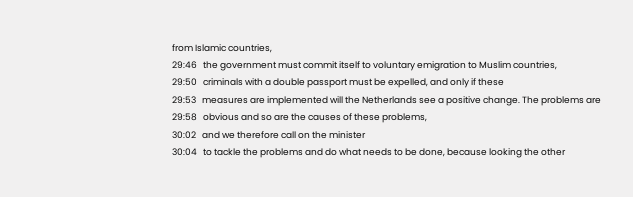from Islamic countries,
29:46   the government must commit itself to voluntary emigration to Muslim countries,
29:50   criminals with a double passport must be expelled, and only if these
29:53   measures are implemented will the Netherlands see a positive change. The problems are
29:58   obvious and so are the causes of these problems,
30:02   and we therefore call on the minister
30:04   to tackle the problems and do what needs to be done, because looking the other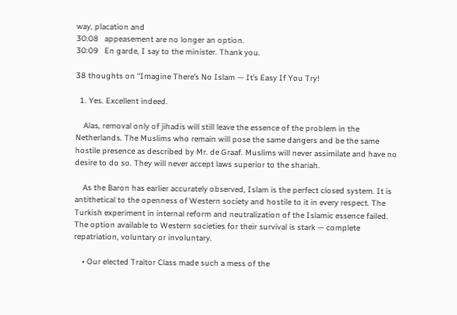way, placation and
30:08   appeasement are no longer an option.
30:09   En garde, I say to the minister. Thank you.

38 thoughts on “Imagine There’s No Islam — It’s Easy If You Try!

  1. Yes. Excellent indeed.

    Alas, removal only of jihadis will still leave the essence of the problem in the Netherlands. The Muslims who remain will pose the same dangers and be the same hostile presence as described by Mr. de Graaf. Muslims will never assimilate and have no desire to do so. They will never accept laws superior to the shariah.

    As the Baron has earlier accurately observed, Islam is the perfect closed system. It is antithetical to the openness of Western society and hostile to it in every respect. The Turkish experiment in internal reform and neutralization of the Islamic essence failed. The option available to Western societies for their survival is stark — complete repatriation, voluntary or involuntary.

    • Our elected Traitor Class made such a mess of the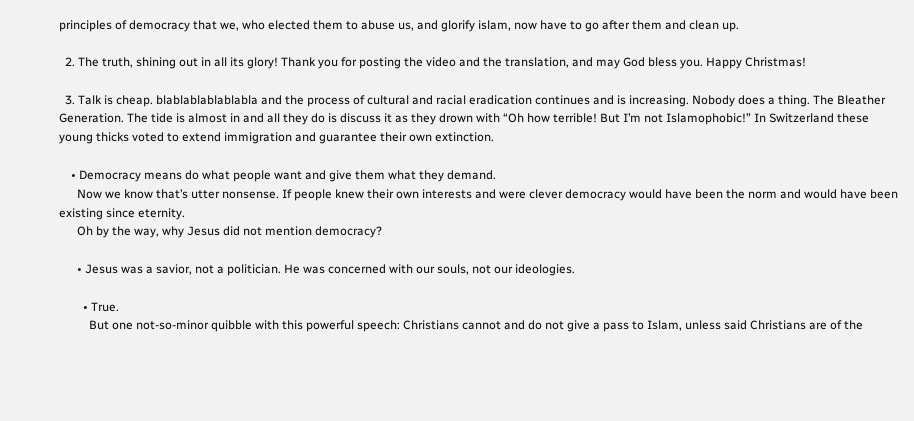principles of democracy that we, who elected them to abuse us, and glorify islam, now have to go after them and clean up.

  2. The truth, shining out in all its glory! Thank you for posting the video and the translation, and may God bless you. Happy Christmas!

  3. Talk is cheap. blablablablablabla and the process of cultural and racial eradication continues and is increasing. Nobody does a thing. The Bleather Generation. The tide is almost in and all they do is discuss it as they drown with “Oh how terrible! But I’m not Islamophobic!” In Switzerland these young thicks voted to extend immigration and guarantee their own extinction.

    • Democracy means do what people want and give them what they demand.
      Now we know that’s utter nonsense. If people knew their own interests and were clever democracy would have been the norm and would have been existing since eternity.
      Oh by the way, why Jesus did not mention democracy?

      • Jesus was a savior, not a politician. He was concerned with our souls, not our ideologies.

        • True.
          But one not-so-minor quibble with this powerful speech: Christians cannot and do not give a pass to Islam, unless said Christians are of the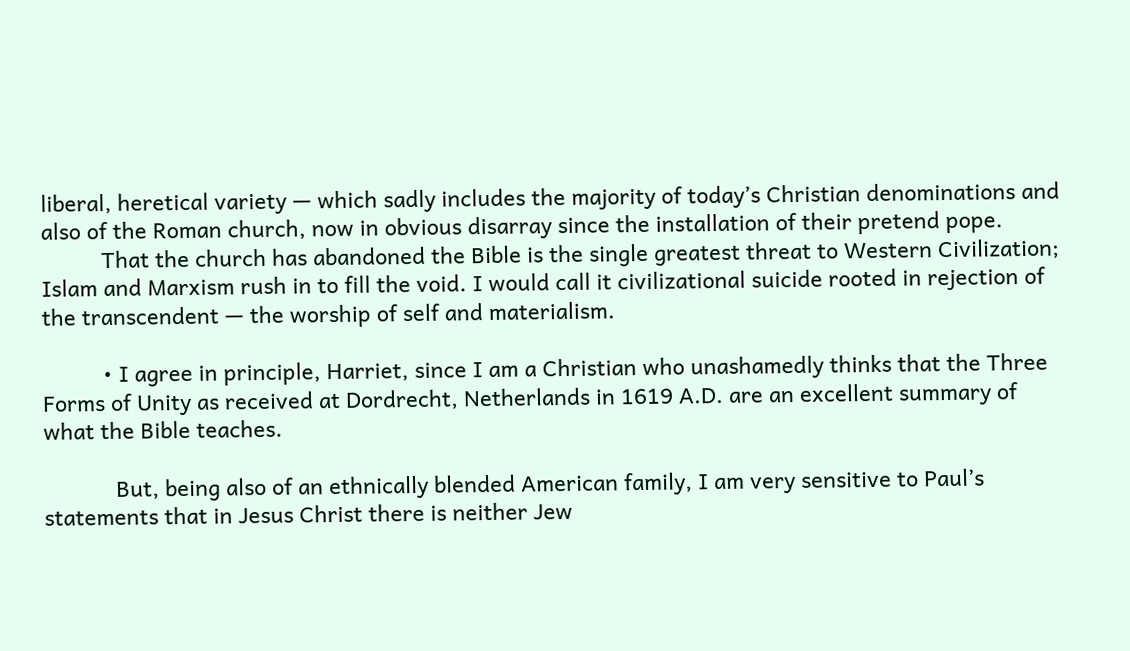liberal, heretical variety — which sadly includes the majority of today’s Christian denominations and also of the Roman church, now in obvious disarray since the installation of their pretend pope.
          That the church has abandoned the Bible is the single greatest threat to Western Civilization; Islam and Marxism rush in to fill the void. I would call it civilizational suicide rooted in rejection of the transcendent — the worship of self and materialism.

          • I agree in principle, Harriet, since I am a Christian who unashamedly thinks that the Three Forms of Unity as received at Dordrecht, Netherlands in 1619 A.D. are an excellent summary of what the Bible teaches.

            But, being also of an ethnically blended American family, I am very sensitive to Paul’s statements that in Jesus Christ there is neither Jew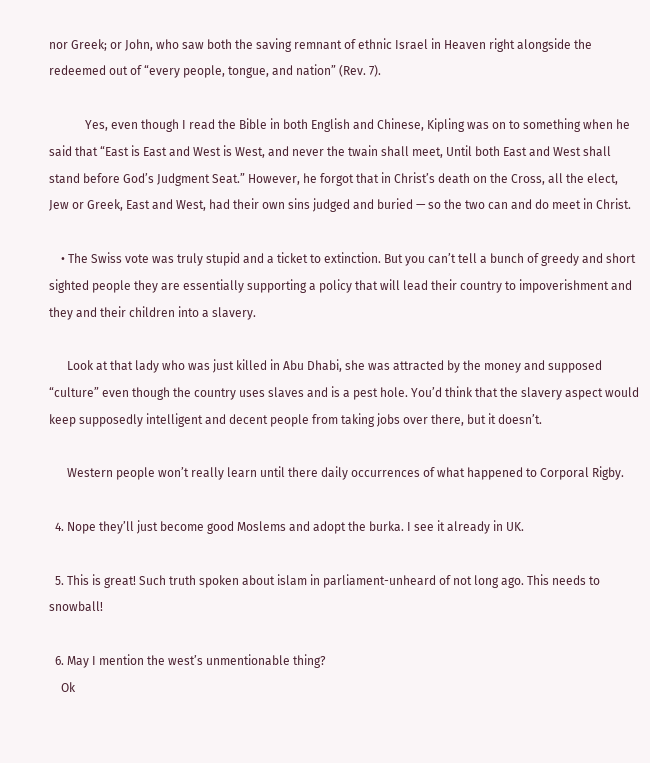nor Greek; or John, who saw both the saving remnant of ethnic Israel in Heaven right alongside the redeemed out of “every people, tongue, and nation” (Rev. 7).

            Yes, even though I read the Bible in both English and Chinese, Kipling was on to something when he said that “East is East and West is West, and never the twain shall meet, Until both East and West shall stand before God’s Judgment Seat.” However, he forgot that in Christ’s death on the Cross, all the elect, Jew or Greek, East and West, had their own sins judged and buried — so the two can and do meet in Christ.

    • The Swiss vote was truly stupid and a ticket to extinction. But you can’t tell a bunch of greedy and short sighted people they are essentially supporting a policy that will lead their country to impoverishment and they and their children into a slavery.

      Look at that lady who was just killed in Abu Dhabi, she was attracted by the money and supposed “culture” even though the country uses slaves and is a pest hole. You’d think that the slavery aspect would keep supposedly intelligent and decent people from taking jobs over there, but it doesn’t.

      Western people won’t really learn until there daily occurrences of what happened to Corporal Rigby.

  4. Nope they’ll just become good Moslems and adopt the burka. I see it already in UK.

  5. This is great! Such truth spoken about islam in parliament-unheard of not long ago. This needs to snowball!

  6. May I mention the west’s unmentionable thing?
    Ok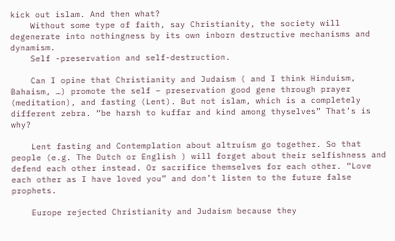kick out islam. And then what?
    Without some type of faith, say Christianity, the society will degenerate into nothingness by its own inborn destructive mechanisms and dynamism.
    Self -preservation and self-destruction.

    Can I opine that Christianity and Judaism ( and I think Hinduism, Bahaism, …) promote the self – preservation good gene through prayer (meditation), and fasting (Lent). But not islam, which is a completely different zebra. “be harsh to kuffar and kind among thyselves” That’s is why?

    Lent fasting and Contemplation about altruism go together. So that people (e.g. The Dutch or English ) will forget about their selfishness and defend each other instead. Or sacrifice themselves for each other. “Love each other as I have loved you” and don’t listen to the future false prophets.

    Europe rejected Christianity and Judaism because they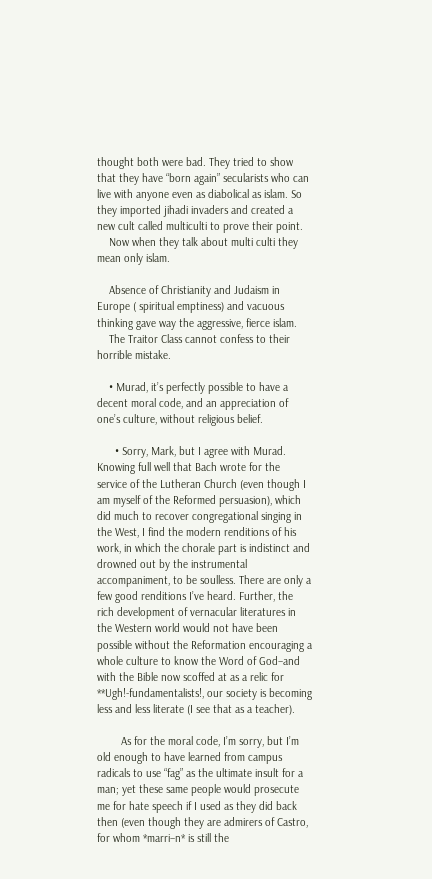thought both were bad. They tried to show that they have “born again” secularists who can live with anyone even as diabolical as islam. So they imported jihadi invaders and created a new cult called multiculti to prove their point.
    Now when they talk about multi culti they mean only islam.

    Absence of Christianity and Judaism in Europe ( spiritual emptiness) and vacuous thinking gave way the aggressive, fierce islam.
    The Traitor Class cannot confess to their horrible mistake.

    • Murad, it’s perfectly possible to have a decent moral code, and an appreciation of one’s culture, without religious belief.

      • Sorry, Mark, but I agree with Murad. Knowing full well that Bach wrote for the service of the Lutheran Church (even though I am myself of the Reformed persuasion), which did much to recover congregational singing in the West, I find the modern renditions of his work, in which the chorale part is indistinct and drowned out by the instrumental accompaniment, to be soulless. There are only a few good renditions I’ve heard. Further, the rich development of vernacular literatures in the Western world would not have been possible without the Reformation encouraging a whole culture to know the Word of God–and with the Bible now scoffed at as a relic for **Ugh!-fundamentalists!, our society is becoming less and less literate (I see that as a teacher).

        As for the moral code, I’m sorry, but I’m old enough to have learned from campus radicals to use “fag” as the ultimate insult for a man; yet these same people would prosecute me for hate speech if I used as they did back then (even though they are admirers of Castro, for whom *marri–n* is still the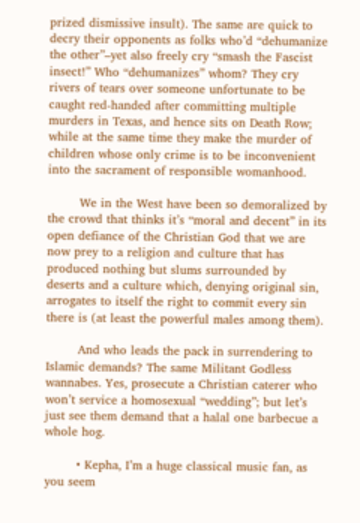prized dismissive insult). The same are quick to decry their opponents as folks who’d “dehumanize the other”–yet also freely cry “smash the Fascist insect!” Who “dehumanizes” whom? They cry rivers of tears over someone unfortunate to be caught red-handed after committing multiple murders in Texas, and hence sits on Death Row; while at the same time they make the murder of children whose only crime is to be inconvenient into the sacrament of responsible womanhood.

        We in the West have been so demoralized by the crowd that thinks it’s “moral and decent” in its open defiance of the Christian God that we are now prey to a religion and culture that has produced nothing but slums surrounded by deserts and a culture which, denying original sin, arrogates to itself the right to commit every sin there is (at least the powerful males among them).

        And who leads the pack in surrendering to Islamic demands? The same Militant Godless wannabes. Yes, prosecute a Christian caterer who won’t service a homosexual “wedding”; but let’s just see them demand that a halal one barbecue a whole hog.

        • Kepha, I’m a huge classical music fan, as you seem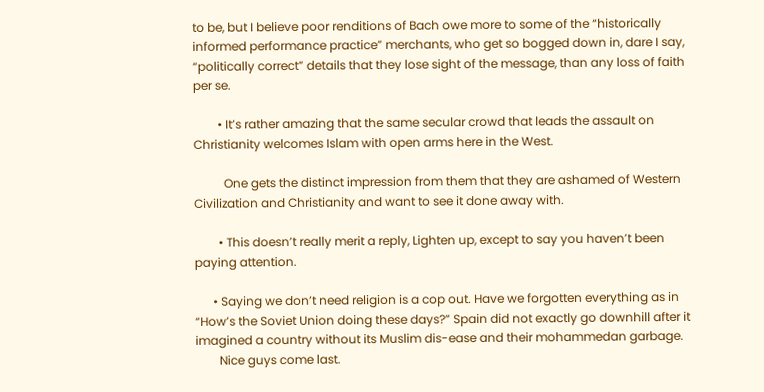to be, but I believe poor renditions of Bach owe more to some of the “historically informed performance practice” merchants, who get so bogged down in, dare I say, “politically correct” details that they lose sight of the message, than any loss of faith per se.

        • It’s rather amazing that the same secular crowd that leads the assault on Christianity welcomes Islam with open arms here in the West.

          One gets the distinct impression from them that they are ashamed of Western Civilization and Christianity and want to see it done away with.

        • This doesn’t really merit a reply, Lighten up, except to say you haven’t been paying attention.

      • Saying we don’t need religion is a cop out. Have we forgotten everything as in “How’s the Soviet Union doing these days?” Spain did not exactly go downhill after it imagined a country without its Muslim dis-ease and their mohammedan garbage.
        Nice guys come last.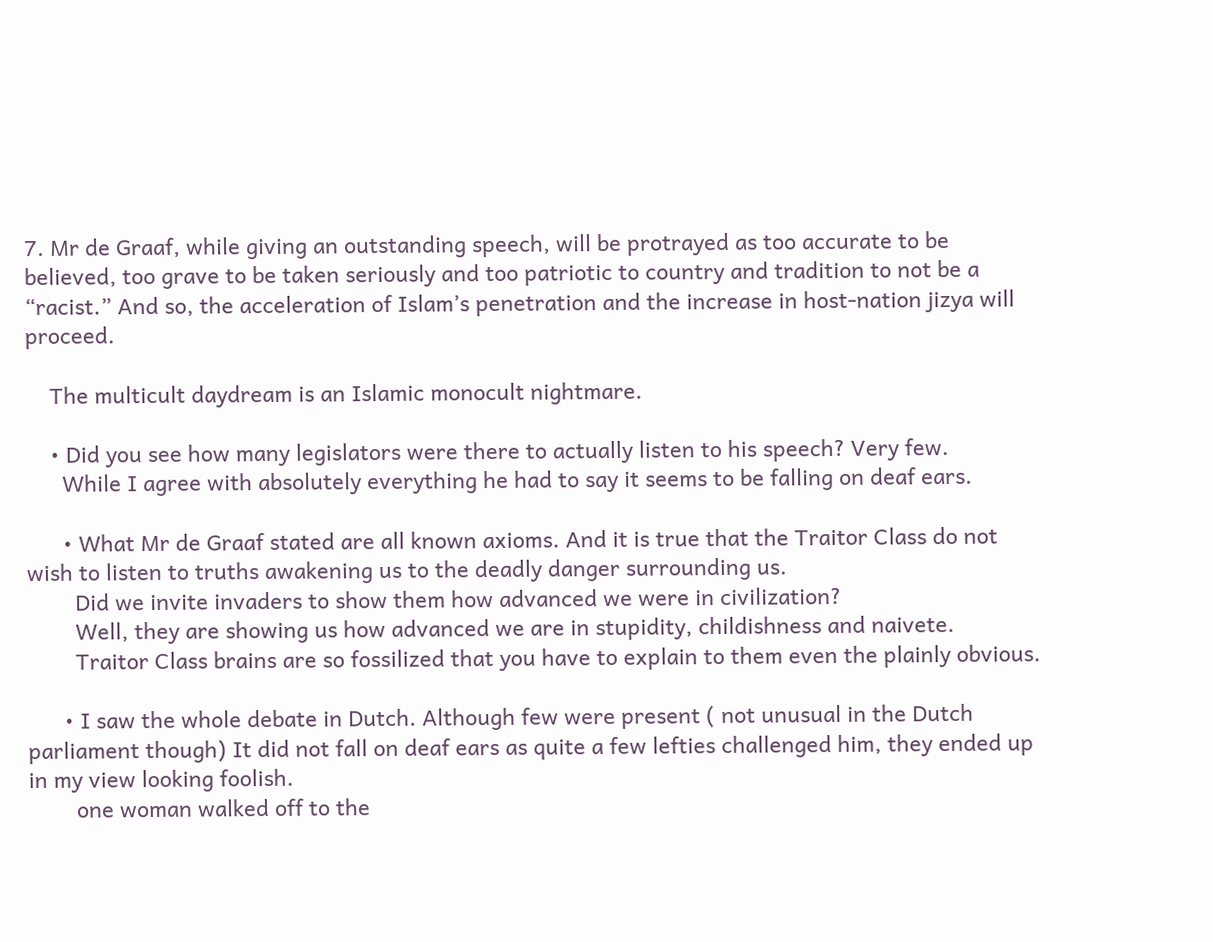7. Mr de Graaf, while giving an outstanding speech, will be protrayed as too accurate to be believed, too grave to be taken seriously and too patriotic to country and tradition to not be a “racist.” And so, the acceleration of Islam’s penetration and the increase in host-nation jizya will proceed.

    The multicult daydream is an Islamic monocult nightmare.

    • Did you see how many legislators were there to actually listen to his speech? Very few.
      While I agree with absolutely everything he had to say it seems to be falling on deaf ears.

      • What Mr de Graaf stated are all known axioms. And it is true that the Traitor Class do not wish to listen to truths awakening us to the deadly danger surrounding us.
        Did we invite invaders to show them how advanced we were in civilization?
        Well, they are showing us how advanced we are in stupidity, childishness and naivete.
        Traitor Class brains are so fossilized that you have to explain to them even the plainly obvious.

      • I saw the whole debate in Dutch. Although few were present ( not unusual in the Dutch parliament though) It did not fall on deaf ears as quite a few lefties challenged him, they ended up in my view looking foolish.
        one woman walked off to the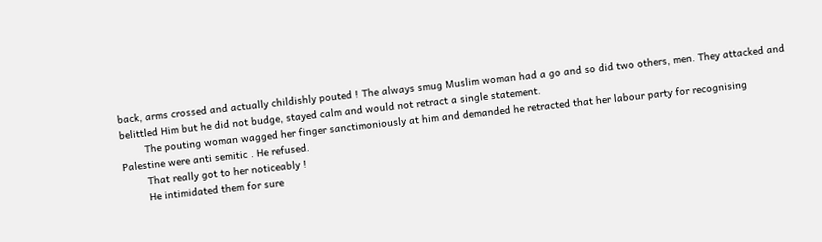back, arms crossed and actually childishly pouted ! The always smug Muslim woman had a go and so did two others, men. They attacked and belittled Him but he did not budge, stayed calm and would not retract a single statement.
        The pouting woman wagged her finger sanctimoniously at him and demanded he retracted that her labour party for recognising Palestine were anti semitic . He refused.
        That really got to her noticeably !
        He intimidated them for sure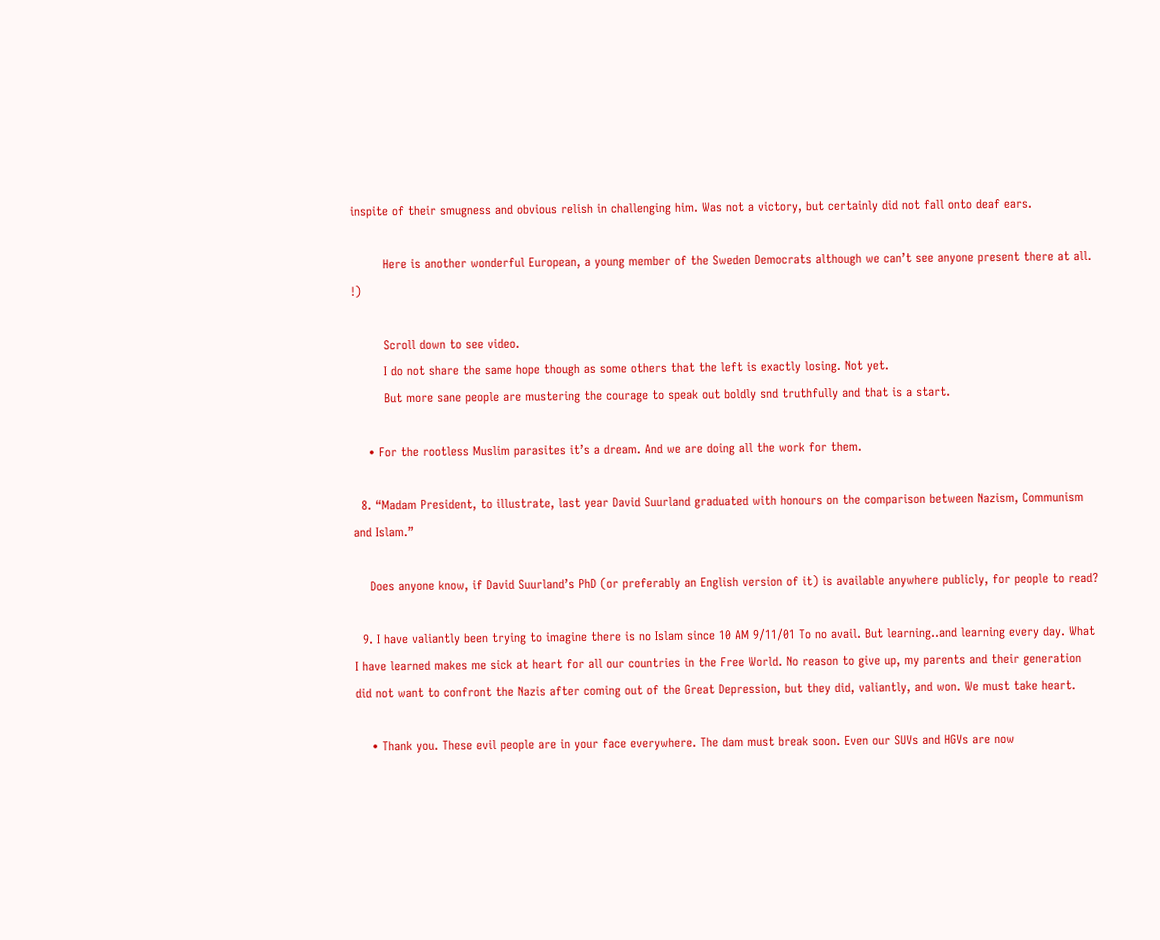inspite of their smugness and obvious relish in challenging him. Was not a victory, but certainly did not fall onto deaf ears.

        Here is another wonderful European, a young member of the Sweden Democrats although we can’t see anyone present there at all. !)

        Scroll down to see video.
        I do not share the same hope though as some others that the left is exactly losing. Not yet.
        But more sane people are mustering the courage to speak out boldly snd truthfully and that is a start.

    • For the rootless Muslim parasites it’s a dream. And we are doing all the work for them.

  8. “Madam President, to illustrate, last year David Suurland graduated with honours on the comparison between Nazism, Communism and Islam.”

    Does anyone know, if David Suurland’s PhD (or preferably an English version of it) is available anywhere publicly, for people to read?

  9. I have valiantly been trying to imagine there is no Islam since 10 AM 9/11/01 To no avail. But learning..and learning every day. What I have learned makes me sick at heart for all our countries in the Free World. No reason to give up, my parents and their generation did not want to confront the Nazis after coming out of the Great Depression, but they did, valiantly, and won. We must take heart.

    • Thank you. These evil people are in your face everywhere. The dam must break soon. Even our SUVs and HGVs are now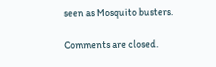seen as Mosquito busters.

Comments are closed.